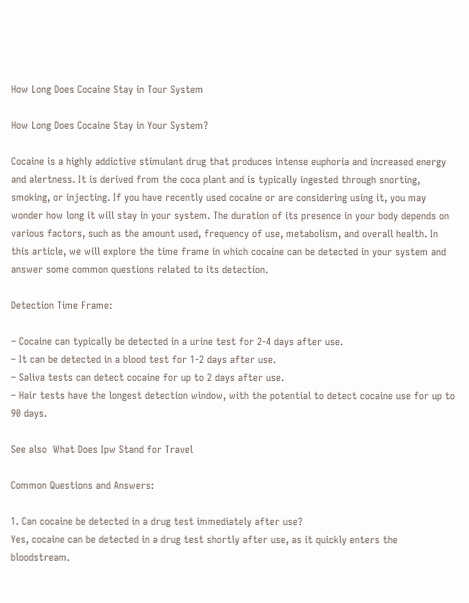How Long Does Cocaine Stay in Tour System

How Long Does Cocaine Stay in Your System?

Cocaine is a highly addictive stimulant drug that produces intense euphoria and increased energy and alertness. It is derived from the coca plant and is typically ingested through snorting, smoking, or injecting. If you have recently used cocaine or are considering using it, you may wonder how long it will stay in your system. The duration of its presence in your body depends on various factors, such as the amount used, frequency of use, metabolism, and overall health. In this article, we will explore the time frame in which cocaine can be detected in your system and answer some common questions related to its detection.

Detection Time Frame:

– Cocaine can typically be detected in a urine test for 2-4 days after use.
– It can be detected in a blood test for 1-2 days after use.
– Saliva tests can detect cocaine for up to 2 days after use.
– Hair tests have the longest detection window, with the potential to detect cocaine use for up to 90 days.

See also  What Does Ipw Stand for Travel

Common Questions and Answers:

1. Can cocaine be detected in a drug test immediately after use?
Yes, cocaine can be detected in a drug test shortly after use, as it quickly enters the bloodstream.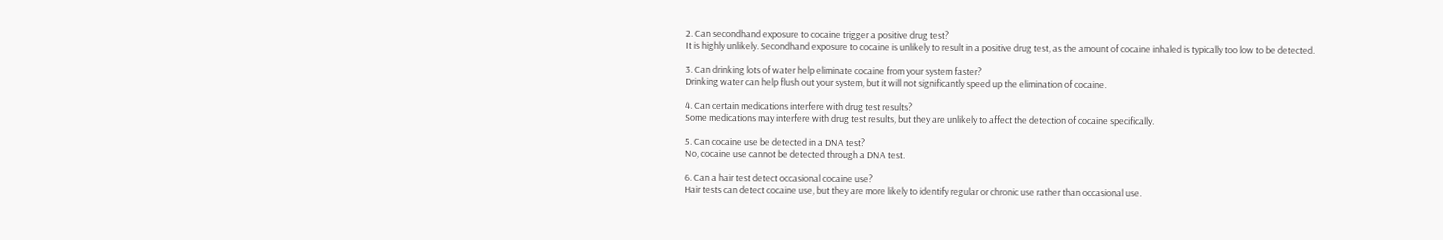2. Can secondhand exposure to cocaine trigger a positive drug test?
It is highly unlikely. Secondhand exposure to cocaine is unlikely to result in a positive drug test, as the amount of cocaine inhaled is typically too low to be detected.

3. Can drinking lots of water help eliminate cocaine from your system faster?
Drinking water can help flush out your system, but it will not significantly speed up the elimination of cocaine.

4. Can certain medications interfere with drug test results?
Some medications may interfere with drug test results, but they are unlikely to affect the detection of cocaine specifically.

5. Can cocaine use be detected in a DNA test?
No, cocaine use cannot be detected through a DNA test.

6. Can a hair test detect occasional cocaine use?
Hair tests can detect cocaine use, but they are more likely to identify regular or chronic use rather than occasional use.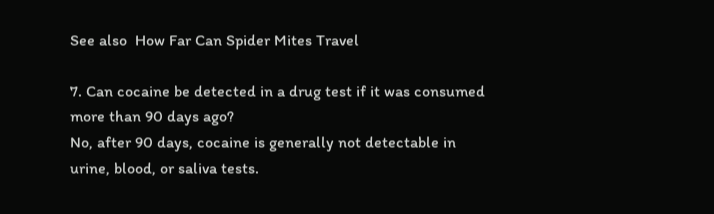See also  How Far Can Spider Mites Travel

7. Can cocaine be detected in a drug test if it was consumed more than 90 days ago?
No, after 90 days, cocaine is generally not detectable in urine, blood, or saliva tests.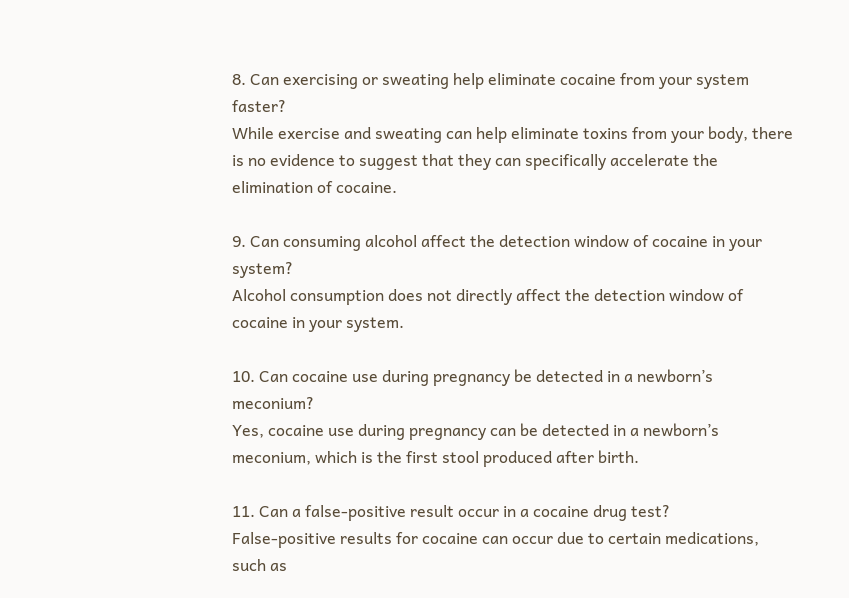8. Can exercising or sweating help eliminate cocaine from your system faster?
While exercise and sweating can help eliminate toxins from your body, there is no evidence to suggest that they can specifically accelerate the elimination of cocaine.

9. Can consuming alcohol affect the detection window of cocaine in your system?
Alcohol consumption does not directly affect the detection window of cocaine in your system.

10. Can cocaine use during pregnancy be detected in a newborn’s meconium?
Yes, cocaine use during pregnancy can be detected in a newborn’s meconium, which is the first stool produced after birth.

11. Can a false-positive result occur in a cocaine drug test?
False-positive results for cocaine can occur due to certain medications, such as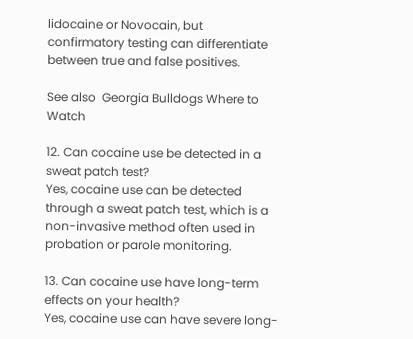lidocaine or Novocain, but confirmatory testing can differentiate between true and false positives.

See also  Georgia Bulldogs Where to Watch

12. Can cocaine use be detected in a sweat patch test?
Yes, cocaine use can be detected through a sweat patch test, which is a non-invasive method often used in probation or parole monitoring.

13. Can cocaine use have long-term effects on your health?
Yes, cocaine use can have severe long-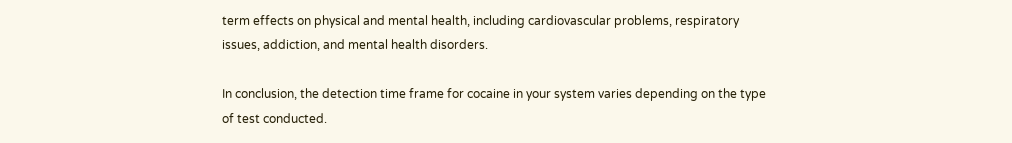term effects on physical and mental health, including cardiovascular problems, respiratory issues, addiction, and mental health disorders.

In conclusion, the detection time frame for cocaine in your system varies depending on the type of test conducted.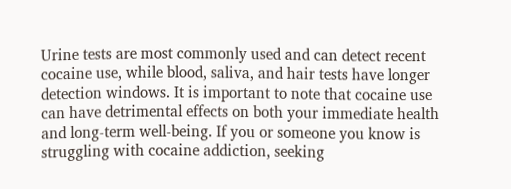Urine tests are most commonly used and can detect recent cocaine use, while blood, saliva, and hair tests have longer detection windows. It is important to note that cocaine use can have detrimental effects on both your immediate health and long-term well-being. If you or someone you know is struggling with cocaine addiction, seeking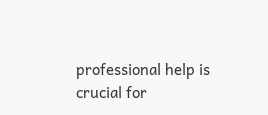professional help is crucial for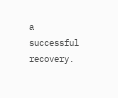a successful recovery.